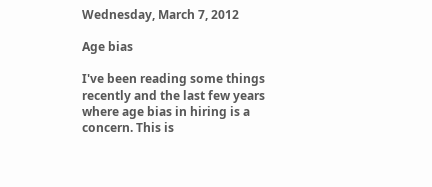Wednesday, March 7, 2012

Age bias

I've been reading some things recently and the last few years where age bias in hiring is a concern. This is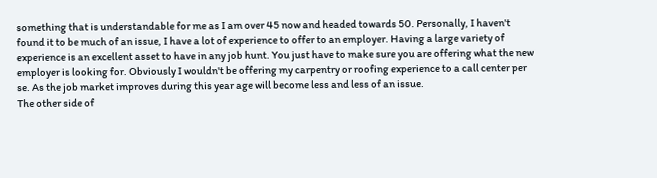something that is understandable for me as I am over 45 now and headed towards 50. Personally, I haven't found it to be much of an issue, I have a lot of experience to offer to an employer. Having a large variety of experience is an excellent asset to have in any job hunt. You just have to make sure you are offering what the new employer is looking for. Obviously I wouldn't be offering my carpentry or roofing experience to a call center per se. As the job market improves during this year age will become less and less of an issue.
The other side of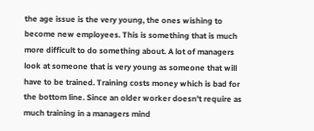the age issue is the very young, the ones wishing to become new employees. This is something that is much more difficult to do something about. A lot of managers look at someone that is very young as someone that will have to be trained. Training costs money which is bad for the bottom line. Since an older worker doesn't require as much training in a managers mind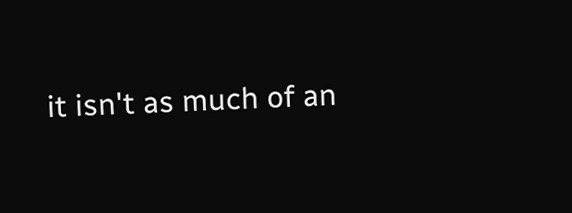it isn't as much of an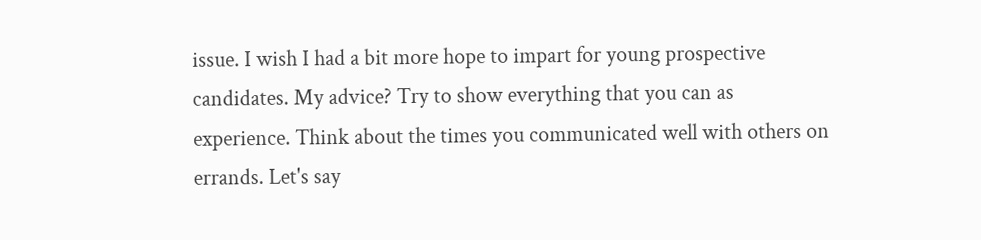issue. I wish I had a bit more hope to impart for young prospective candidates. My advice? Try to show everything that you can as experience. Think about the times you communicated well with others on errands. Let's say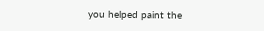you helped paint the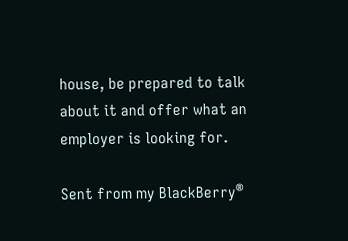house, be prepared to talk about it and offer what an employer is looking for.

Sent from my BlackBerry®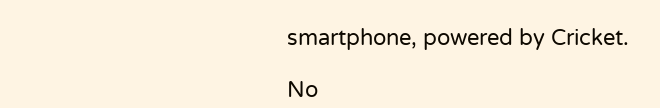smartphone, powered by Cricket.

No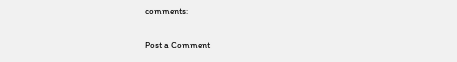comments:

Post a Comment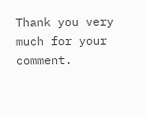Thank you very much for your comment.